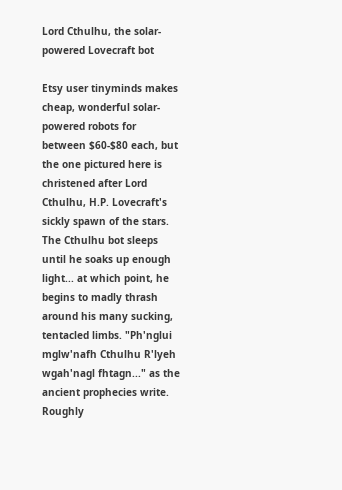Lord Cthulhu, the solar-powered Lovecraft bot

Etsy user tinyminds makes cheap, wonderful solar-powered robots for between $60-$80 each, but the one pictured here is christened after Lord Cthulhu, H.P. Lovecraft's sickly spawn of the stars. The Cthulhu bot sleeps until he soaks up enough light... at which point, he begins to madly thrash around his many sucking, tentacled limbs. "Ph'nglui mglw'nafh Cthulhu R'lyeh wgah'nagl fhtagn..." as the ancient prophecies write. Roughly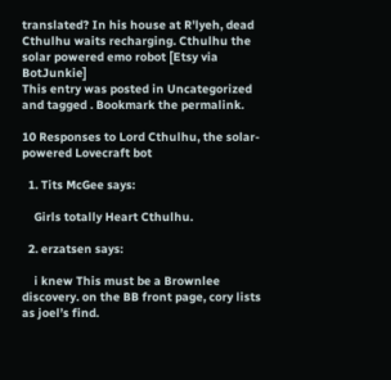translated? In his house at R'lyeh, dead Cthulhu waits recharging. Cthulhu the solar powered emo robot [Etsy via BotJunkie]
This entry was posted in Uncategorized and tagged . Bookmark the permalink.

10 Responses to Lord Cthulhu, the solar-powered Lovecraft bot

  1. Tits McGee says:

    Girls totally Heart Cthulhu.

  2. erzatsen says:

    i knew This must be a Brownlee discovery. on the BB front page, cory lists as joel’s find.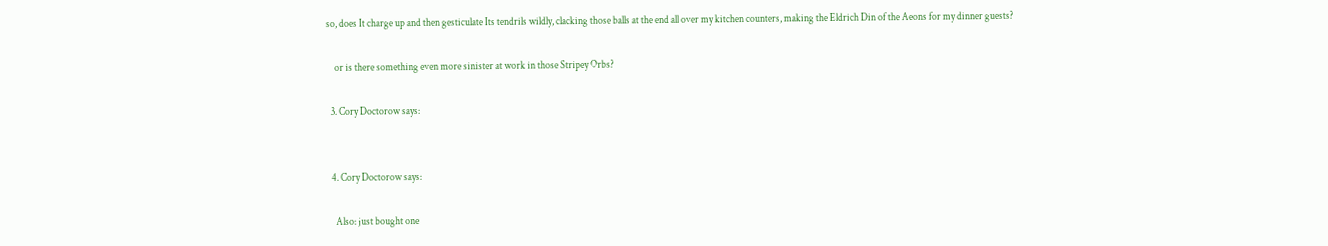so, does It charge up and then gesticulate Its tendrils wildly, clacking those balls at the end all over my kitchen counters, making the Eldrich Din of the Aeons for my dinner guests?

    or is there something even more sinister at work in those Stripey Orbs?

  3. Cory Doctorow says:


  4. Cory Doctorow says:

    Also: just bought one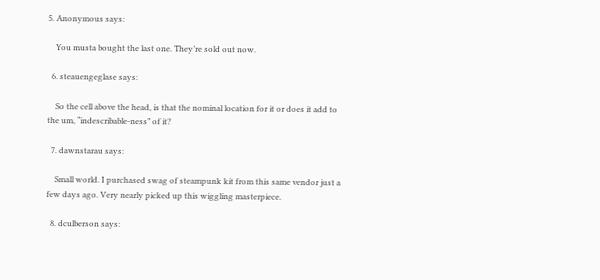5. Anonymous says:

    You musta bought the last one. They’re sold out now.

  6. steauengeglase says:

    So the cell above the head, is that the nominal location for it or does it add to the um, “indescribable-ness” of it?

  7. dawnstarau says:

    Small world. I purchased swag of steampunk kit from this same vendor just a few days ago. Very nearly picked up this wiggling masterpiece.

  8. dculberson says: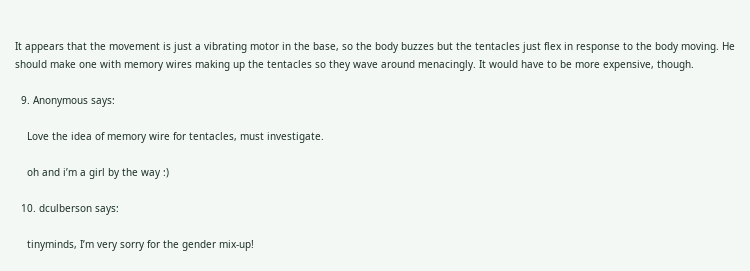It appears that the movement is just a vibrating motor in the base, so the body buzzes but the tentacles just flex in response to the body moving. He should make one with memory wires making up the tentacles so they wave around menacingly. It would have to be more expensive, though.

  9. Anonymous says:

    Love the idea of memory wire for tentacles, must investigate.

    oh and i’m a girl by the way :)

  10. dculberson says:

    tinyminds, I’m very sorry for the gender mix-up!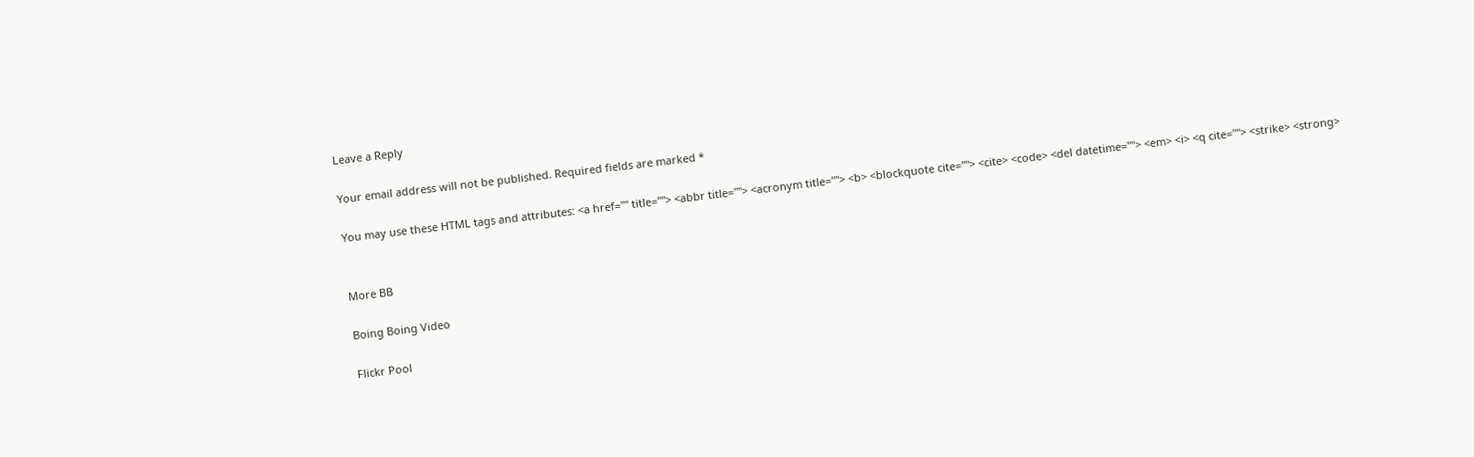Leave a Reply

Your email address will not be published. Required fields are marked *

You may use these HTML tags and attributes: <a href="" title=""> <abbr title=""> <acronym title=""> <b> <blockquote cite=""> <cite> <code> <del datetime=""> <em> <i> <q cite=""> <strike> <strong>


More BB

Boing Boing Video

Flickr Pool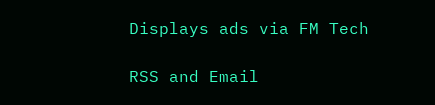Displays ads via FM Tech

RSS and Email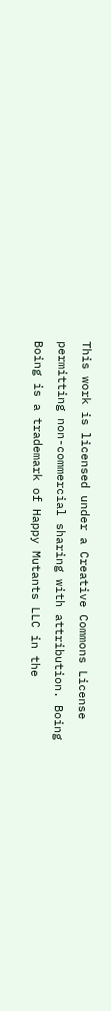This work is licensed under a Creative Commons License permitting non-commercial sharing with attribution. Boing Boing is a trademark of Happy Mutants LLC in the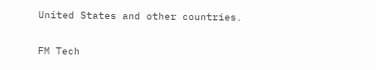United States and other countries.

FM Tech